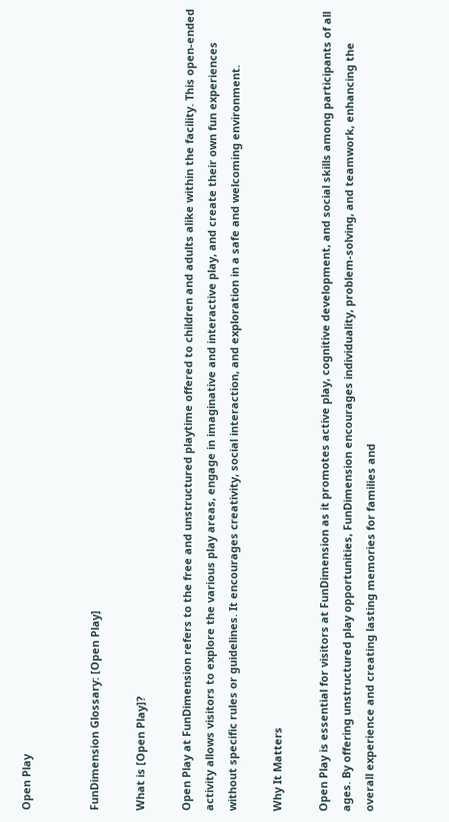Open Play


FunDimension Glossary: [Open Play]

What is [Open Play]?

Open Play at FunDimension refers to the free and unstructured playtime offered to children and adults alike within the facility. This open-ended activity allows visitors to explore the various play areas, engage in imaginative and interactive play, and create their own fun experiences without specific rules or guidelines. It encourages creativity, social interaction, and exploration in a safe and welcoming environment.

Why It Matters

Open Play is essential for visitors at FunDimension as it promotes active play, cognitive development, and social skills among participants of all ages. By offering unstructured play opportunities, FunDimension encourages individuality, problem-solving, and teamwork, enhancing the overall experience and creating lasting memories for families and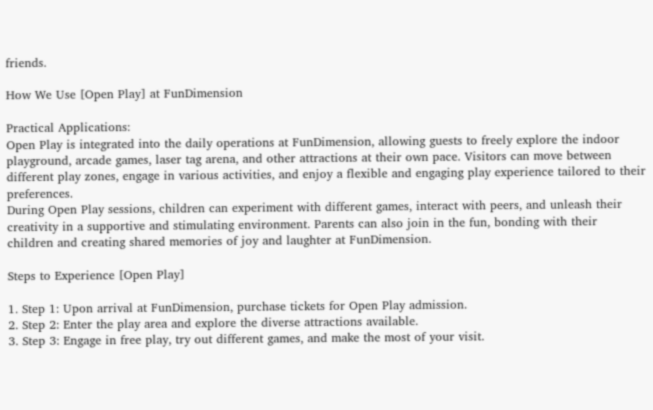friends.

How We Use [Open Play] at FunDimension

Practical Applications:
Open Play is integrated into the daily operations at FunDimension, allowing guests to freely explore the indoor playground, arcade games, laser tag arena, and other attractions at their own pace. Visitors can move between different play zones, engage in various activities, and enjoy a flexible and engaging play experience tailored to their preferences.
During Open Play sessions, children can experiment with different games, interact with peers, and unleash their creativity in a supportive and stimulating environment. Parents can also join in the fun, bonding with their children and creating shared memories of joy and laughter at FunDimension.

Steps to Experience [Open Play]

1. Step 1: Upon arrival at FunDimension, purchase tickets for Open Play admission.
2. Step 2: Enter the play area and explore the diverse attractions available.
3. Step 3: Engage in free play, try out different games, and make the most of your visit.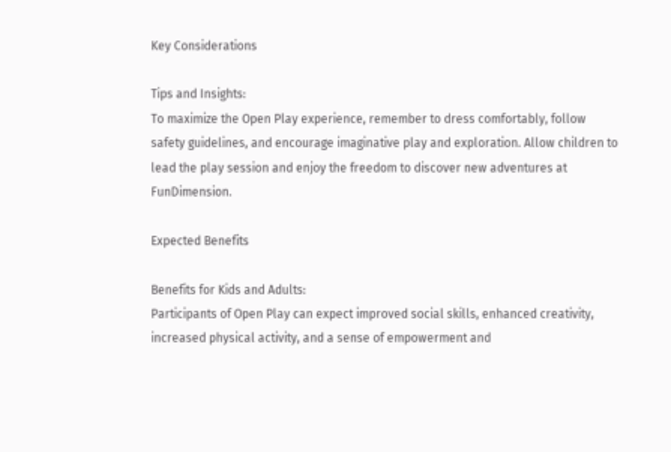Key Considerations

Tips and Insights:
To maximize the Open Play experience, remember to dress comfortably, follow safety guidelines, and encourage imaginative play and exploration. Allow children to lead the play session and enjoy the freedom to discover new adventures at FunDimension.

Expected Benefits

Benefits for Kids and Adults:
Participants of Open Play can expect improved social skills, enhanced creativity, increased physical activity, and a sense of empowerment and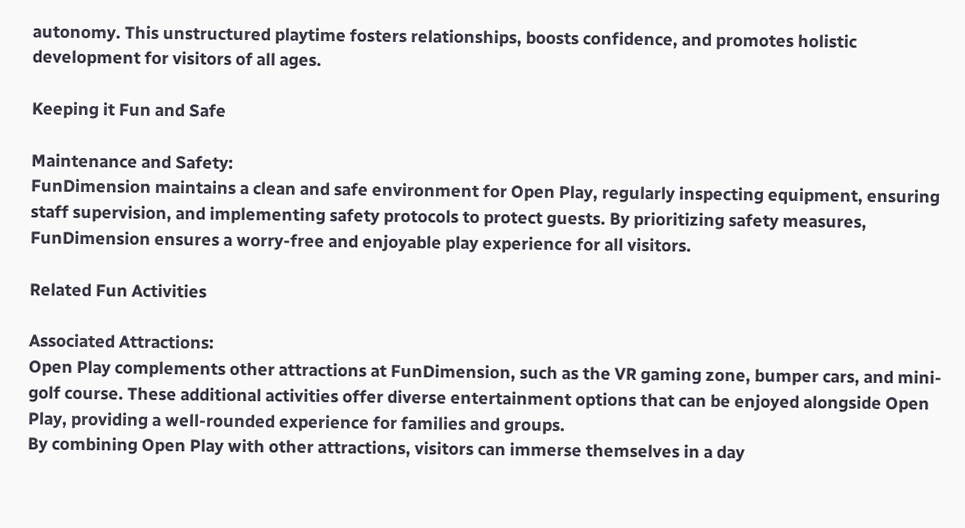autonomy. This unstructured playtime fosters relationships, boosts confidence, and promotes holistic development for visitors of all ages.

Keeping it Fun and Safe

Maintenance and Safety:
FunDimension maintains a clean and safe environment for Open Play, regularly inspecting equipment, ensuring staff supervision, and implementing safety protocols to protect guests. By prioritizing safety measures, FunDimension ensures a worry-free and enjoyable play experience for all visitors.

Related Fun Activities

Associated Attractions:
Open Play complements other attractions at FunDimension, such as the VR gaming zone, bumper cars, and mini-golf course. These additional activities offer diverse entertainment options that can be enjoyed alongside Open Play, providing a well-rounded experience for families and groups.
By combining Open Play with other attractions, visitors can immerse themselves in a day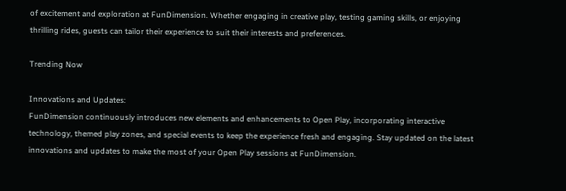of excitement and exploration at FunDimension. Whether engaging in creative play, testing gaming skills, or enjoying thrilling rides, guests can tailor their experience to suit their interests and preferences.

Trending Now

Innovations and Updates:
FunDimension continuously introduces new elements and enhancements to Open Play, incorporating interactive technology, themed play zones, and special events to keep the experience fresh and engaging. Stay updated on the latest innovations and updates to make the most of your Open Play sessions at FunDimension.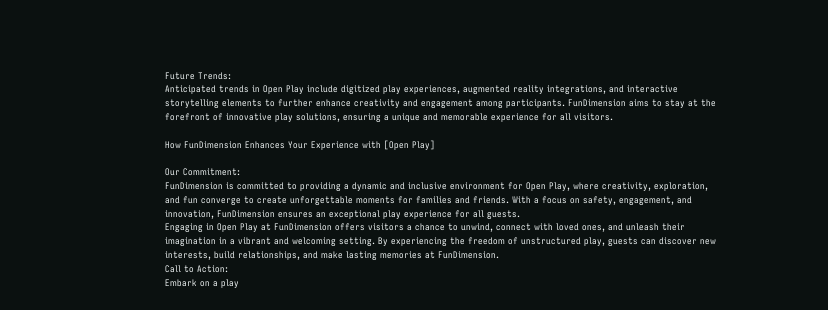Future Trends:
Anticipated trends in Open Play include digitized play experiences, augmented reality integrations, and interactive storytelling elements to further enhance creativity and engagement among participants. FunDimension aims to stay at the forefront of innovative play solutions, ensuring a unique and memorable experience for all visitors.

How FunDimension Enhances Your Experience with [Open Play]

Our Commitment:
FunDimension is committed to providing a dynamic and inclusive environment for Open Play, where creativity, exploration, and fun converge to create unforgettable moments for families and friends. With a focus on safety, engagement, and innovation, FunDimension ensures an exceptional play experience for all guests.
Engaging in Open Play at FunDimension offers visitors a chance to unwind, connect with loved ones, and unleash their imagination in a vibrant and welcoming setting. By experiencing the freedom of unstructured play, guests can discover new interests, build relationships, and make lasting memories at FunDimension.
Call to Action:
Embark on a play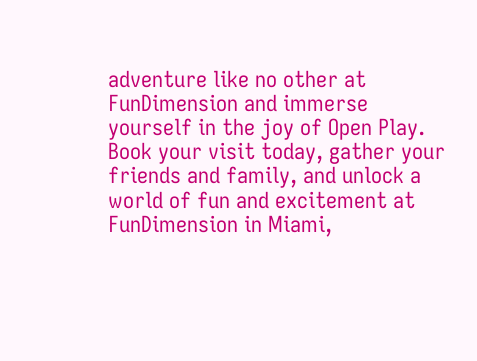adventure like no other at FunDimension and immerse yourself in the joy of Open Play. Book your visit today, gather your friends and family, and unlock a world of fun and excitement at FunDimension in Miami,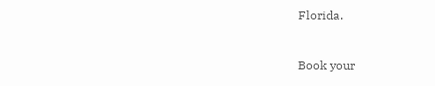Florida.


Book your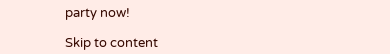party now!

Skip to content